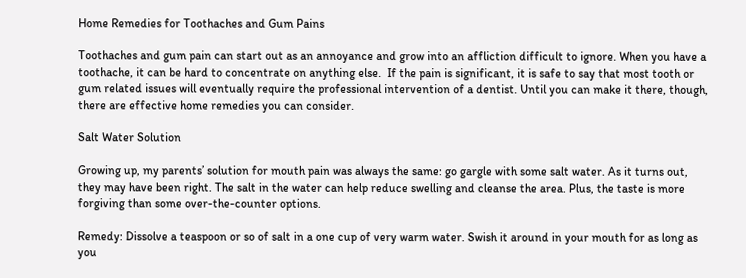Home Remedies for Toothaches and Gum Pains

Toothaches and gum pain can start out as an annoyance and grow into an affliction difficult to ignore. When you have a toothache, it can be hard to concentrate on anything else.  If the pain is significant, it is safe to say that most tooth or gum related issues will eventually require the professional intervention of a dentist. Until you can make it there, though, there are effective home remedies you can consider.

Salt Water Solution

Growing up, my parents’ solution for mouth pain was always the same: go gargle with some salt water. As it turns out, they may have been right. The salt in the water can help reduce swelling and cleanse the area. Plus, the taste is more forgiving than some over-the-counter options.

Remedy: Dissolve a teaspoon or so of salt in a one cup of very warm water. Swish it around in your mouth for as long as you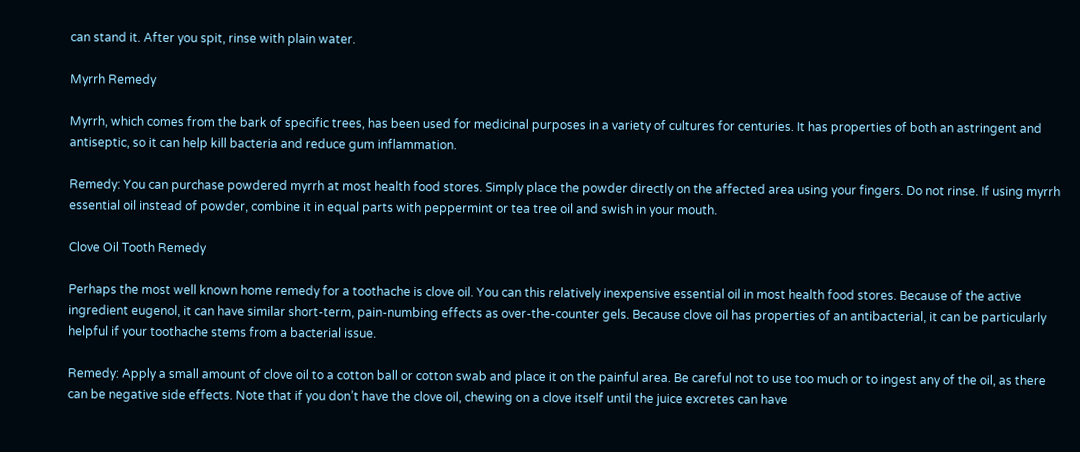can stand it. After you spit, rinse with plain water.

Myrrh Remedy

Myrrh, which comes from the bark of specific trees, has been used for medicinal purposes in a variety of cultures for centuries. It has properties of both an astringent and antiseptic, so it can help kill bacteria and reduce gum inflammation.

Remedy: You can purchase powdered myrrh at most health food stores. Simply place the powder directly on the affected area using your fingers. Do not rinse. If using myrrh essential oil instead of powder, combine it in equal parts with peppermint or tea tree oil and swish in your mouth.

Clove Oil Tooth Remedy

Perhaps the most well known home remedy for a toothache is clove oil. You can this relatively inexpensive essential oil in most health food stores. Because of the active ingredient eugenol, it can have similar short-term, pain-numbing effects as over-the-counter gels. Because clove oil has properties of an antibacterial, it can be particularly helpful if your toothache stems from a bacterial issue.

Remedy: Apply a small amount of clove oil to a cotton ball or cotton swab and place it on the painful area. Be careful not to use too much or to ingest any of the oil, as there can be negative side effects. Note that if you don’t have the clove oil, chewing on a clove itself until the juice excretes can have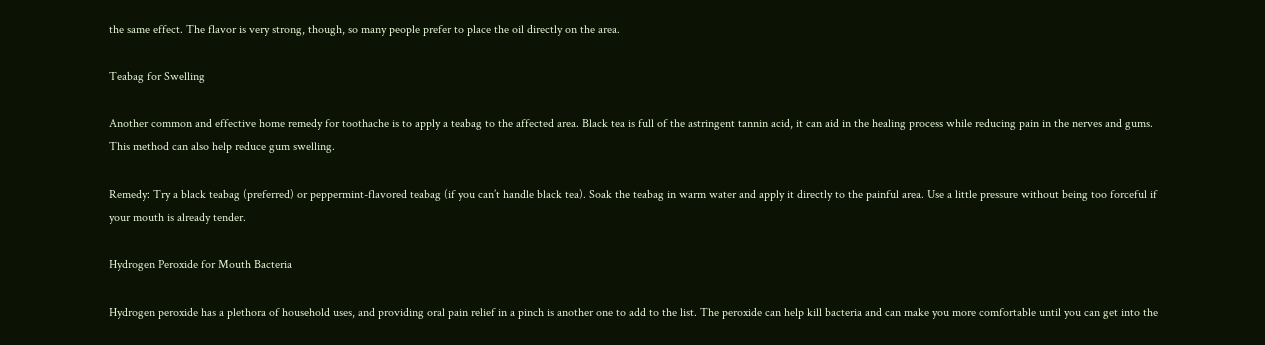the same effect. The flavor is very strong, though, so many people prefer to place the oil directly on the area.

Teabag for Swelling

Another common and effective home remedy for toothache is to apply a teabag to the affected area. Black tea is full of the astringent tannin acid, it can aid in the healing process while reducing pain in the nerves and gums. This method can also help reduce gum swelling.

Remedy: Try a black teabag (preferred) or peppermint-flavored teabag (if you can’t handle black tea). Soak the teabag in warm water and apply it directly to the painful area. Use a little pressure without being too forceful if your mouth is already tender.

Hydrogen Peroxide for Mouth Bacteria

Hydrogen peroxide has a plethora of household uses, and providing oral pain relief in a pinch is another one to add to the list. The peroxide can help kill bacteria and can make you more comfortable until you can get into the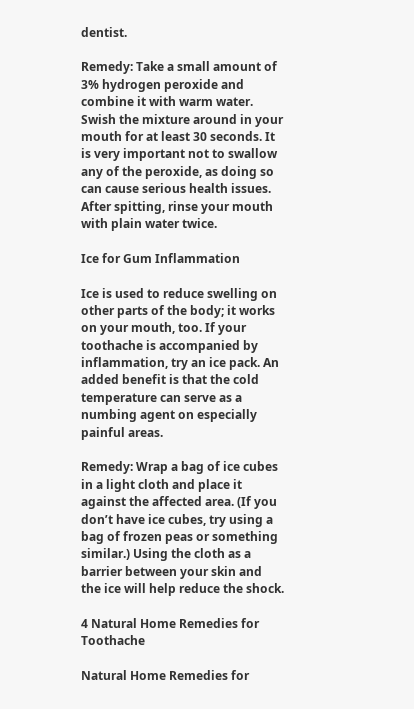dentist.

Remedy: Take a small amount of 3% hydrogen peroxide and combine it with warm water. Swish the mixture around in your mouth for at least 30 seconds. It is very important not to swallow any of the peroxide, as doing so can cause serious health issues. After spitting, rinse your mouth with plain water twice.

Ice for Gum Inflammation

Ice is used to reduce swelling on other parts of the body; it works on your mouth, too. If your toothache is accompanied by inflammation, try an ice pack. An added benefit is that the cold temperature can serve as a numbing agent on especially painful areas.

Remedy: Wrap a bag of ice cubes in a light cloth and place it against the affected area. (If you don’t have ice cubes, try using a bag of frozen peas or something similar.) Using the cloth as a barrier between your skin and the ice will help reduce the shock.

4 Natural Home Remedies for Toothache

Natural Home Remedies for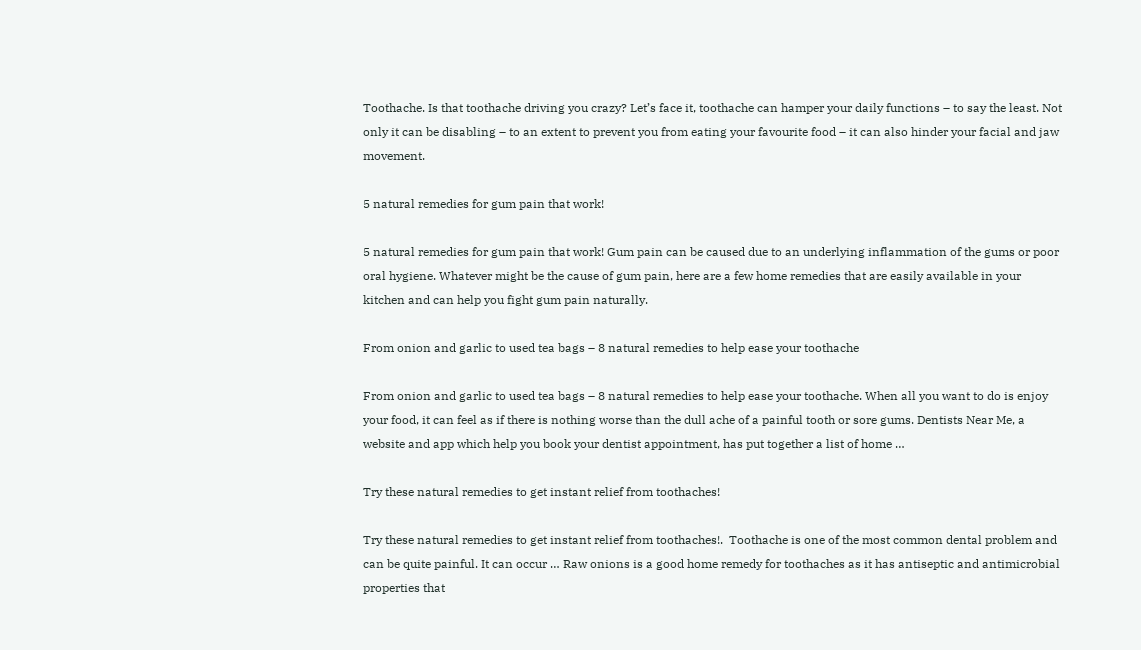Toothache. Is that toothache driving you crazy? Let’s face it, toothache can hamper your daily functions – to say the least. Not only it can be disabling – to an extent to prevent you from eating your favourite food – it can also hinder your facial and jaw movement.

5 natural remedies for gum pain that work!

5 natural remedies for gum pain that work! Gum pain can be caused due to an underlying inflammation of the gums or poor oral hygiene. Whatever might be the cause of gum pain, here are a few home remedies that are easily available in your kitchen and can help you fight gum pain naturally.

From onion and garlic to used tea bags – 8 natural remedies to help ease your toothache

From onion and garlic to used tea bags – 8 natural remedies to help ease your toothache. When all you want to do is enjoy your food, it can feel as if there is nothing worse than the dull ache of a painful tooth or sore gums. Dentists Near Me, a website and app which help you book your dentist appointment, has put together a list of home …

Try these natural remedies to get instant relief from toothaches!

Try these natural remedies to get instant relief from toothaches!.  Toothache is one of the most common dental problem and can be quite painful. It can occur … Raw onions is a good home remedy for toothaches as it has antiseptic and antimicrobial properties that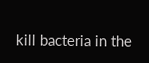kill bacteria in the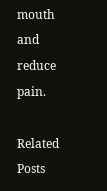mouth and reduce pain.

Related Posts